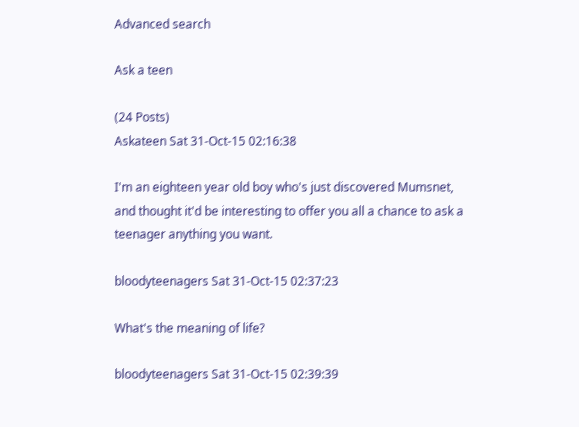Advanced search

Ask a teen

(24 Posts)
Askateen Sat 31-Oct-15 02:16:38

I'm an eighteen year old boy who's just discovered Mumsnet, and thought it'd be interesting to offer you all a chance to ask a teenager anything you want.

bloodyteenagers Sat 31-Oct-15 02:37:23

What's the meaning of life?

bloodyteenagers Sat 31-Oct-15 02:39:39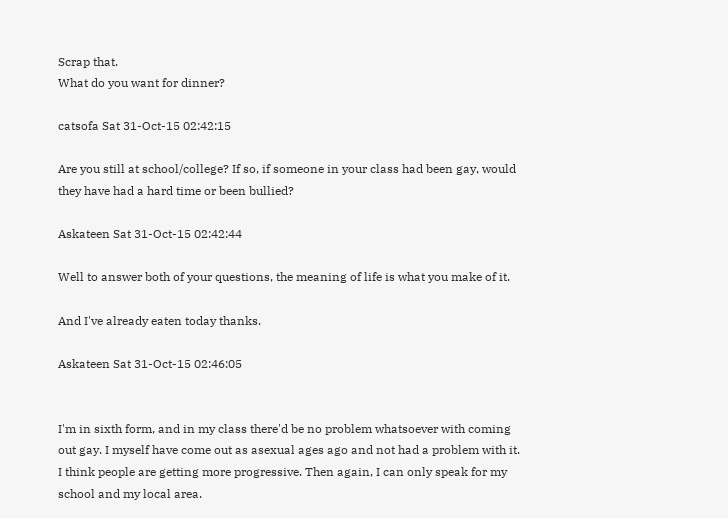Scrap that.
What do you want for dinner?

catsofa Sat 31-Oct-15 02:42:15

Are you still at school/college? If so, if someone in your class had been gay, would they have had a hard time or been bullied?

Askateen Sat 31-Oct-15 02:42:44

Well to answer both of your questions, the meaning of life is what you make of it.

And I've already eaten today thanks.

Askateen Sat 31-Oct-15 02:46:05


I'm in sixth form, and in my class there'd be no problem whatsoever with coming out gay. I myself have come out as asexual ages ago and not had a problem with it. I think people are getting more progressive. Then again, I can only speak for my school and my local area.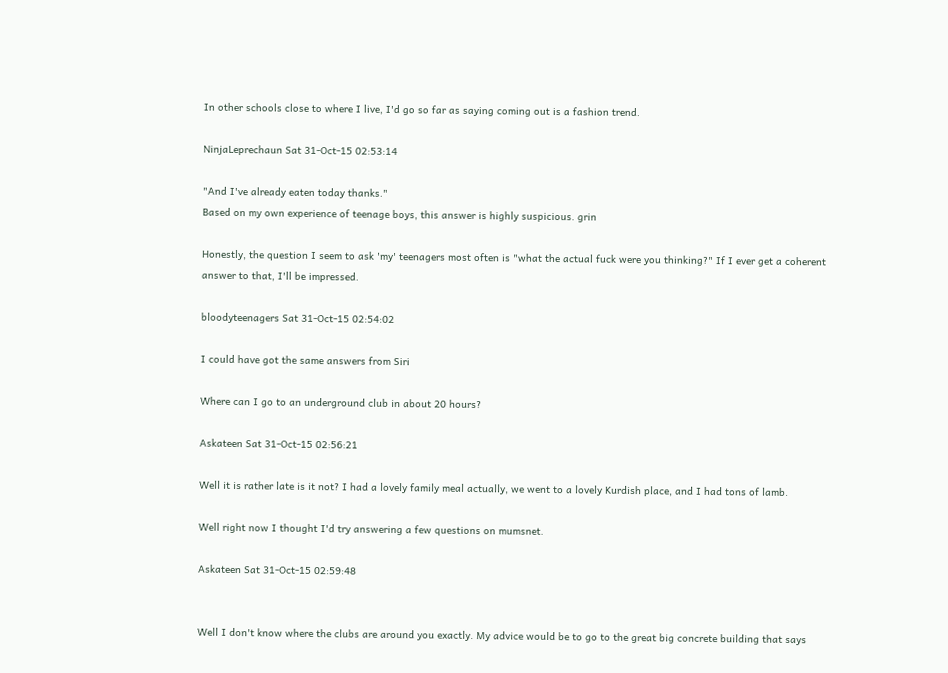In other schools close to where I live, I'd go so far as saying coming out is a fashion trend.

NinjaLeprechaun Sat 31-Oct-15 02:53:14

"And I've already eaten today thanks."
Based on my own experience of teenage boys, this answer is highly suspicious. grin

Honestly, the question I seem to ask 'my' teenagers most often is "what the actual fuck were you thinking?" If I ever get a coherent answer to that, I'll be impressed.

bloodyteenagers Sat 31-Oct-15 02:54:02

I could have got the same answers from Siri

Where can I go to an underground club in about 20 hours?

Askateen Sat 31-Oct-15 02:56:21

Well it is rather late is it not? I had a lovely family meal actually, we went to a lovely Kurdish place, and I had tons of lamb.

Well right now I thought I'd try answering a few questions on mumsnet.

Askateen Sat 31-Oct-15 02:59:48


Well I don't know where the clubs are around you exactly. My advice would be to go to the great big concrete building that says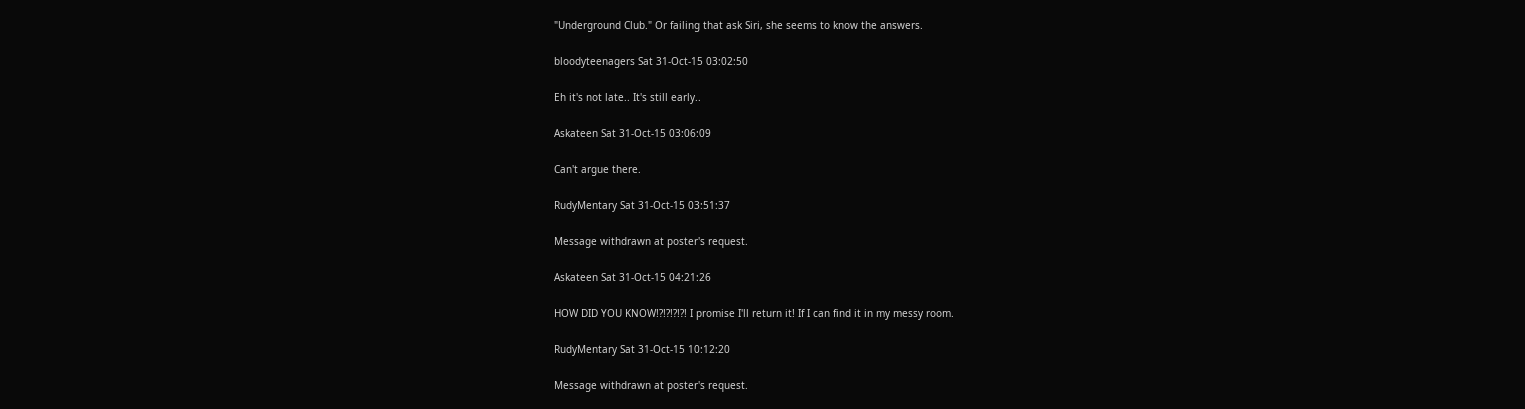"Underground Club." Or failing that ask Siri, she seems to know the answers.

bloodyteenagers Sat 31-Oct-15 03:02:50

Eh it's not late.. It's still early..

Askateen Sat 31-Oct-15 03:06:09

Can't argue there.

RudyMentary Sat 31-Oct-15 03:51:37

Message withdrawn at poster's request.

Askateen Sat 31-Oct-15 04:21:26

HOW DID YOU KNOW!?!?!?!?! I promise I'll return it! If I can find it in my messy room.

RudyMentary Sat 31-Oct-15 10:12:20

Message withdrawn at poster's request.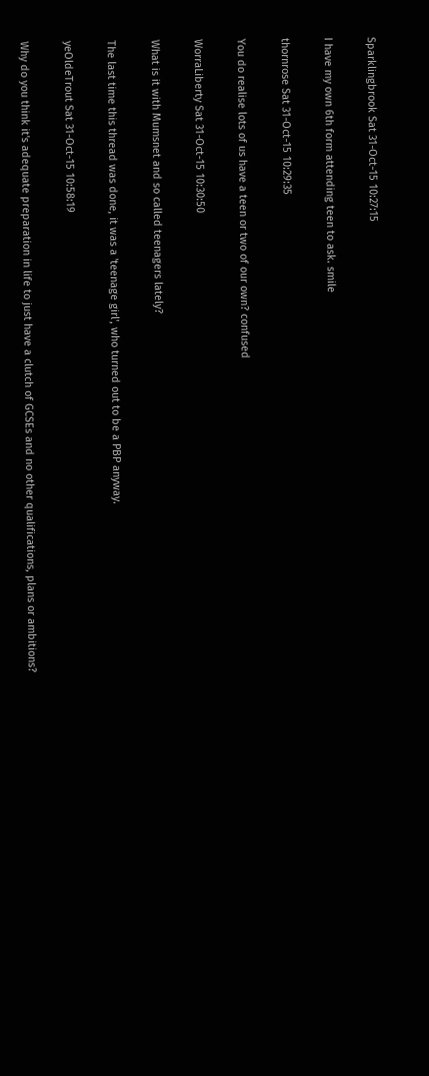Sparklingbrook Sat 31-Oct-15 10:27:15

I have my own 6th form attending teen to ask. smile

thornrose Sat 31-Oct-15 10:29:35

You do realise lots of us have a teen or two of our own? confused

WorraLiberty Sat 31-Oct-15 10:30:50

What is it with Mumsnet and so called teenagers lately?

The last time this thread was done, it was a 'teenage girl', who turned out to be a PBP anyway.

yeOldeTrout Sat 31-Oct-15 10:58:19

Why do you think it's adequate preparation in life to just have a clutch of GCSEs and no other qualifications, plans or ambitions?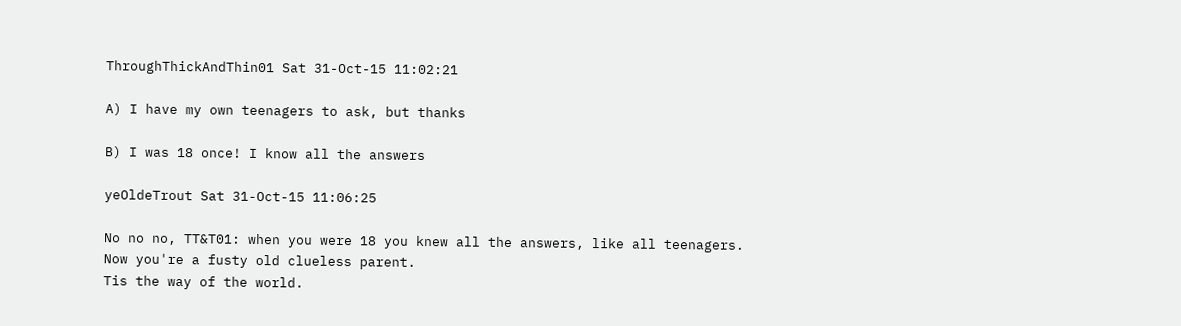ThroughThickAndThin01 Sat 31-Oct-15 11:02:21

A) I have my own teenagers to ask, but thanks

B) I was 18 once! I know all the answers

yeOldeTrout Sat 31-Oct-15 11:06:25

No no no, TT&T01: when you were 18 you knew all the answers, like all teenagers.
Now you're a fusty old clueless parent.
Tis the way of the world.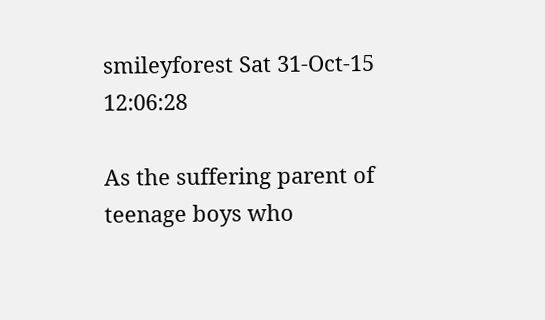smileyforest Sat 31-Oct-15 12:06:28

As the suffering parent of teenage boys who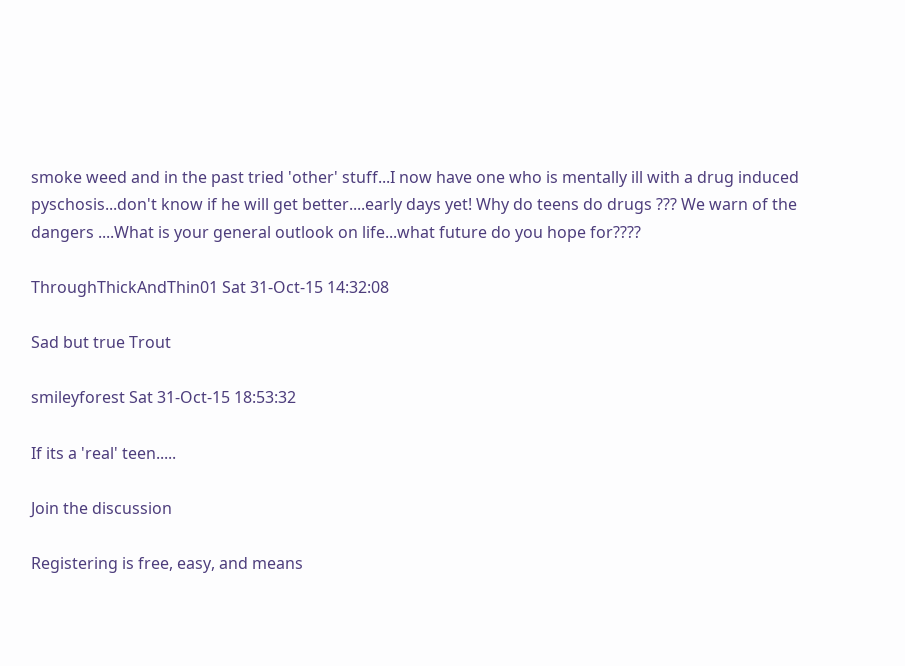smoke weed and in the past tried 'other' stuff...I now have one who is mentally ill with a drug induced pyschosis...don't know if he will get better....early days yet! Why do teens do drugs ??? We warn of the dangers ....What is your general outlook on life...what future do you hope for????

ThroughThickAndThin01 Sat 31-Oct-15 14:32:08

Sad but true Trout

smileyforest Sat 31-Oct-15 18:53:32

If its a 'real' teen.....

Join the discussion

Registering is free, easy, and means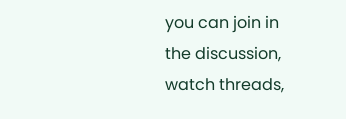you can join in the discussion, watch threads,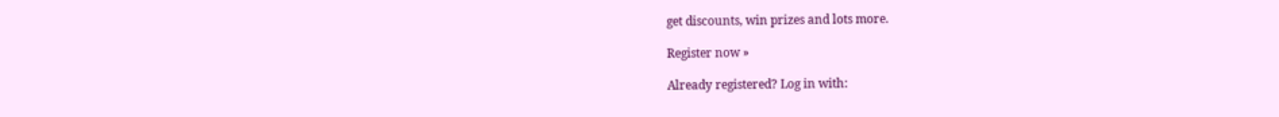get discounts, win prizes and lots more.

Register now »

Already registered? Log in with: